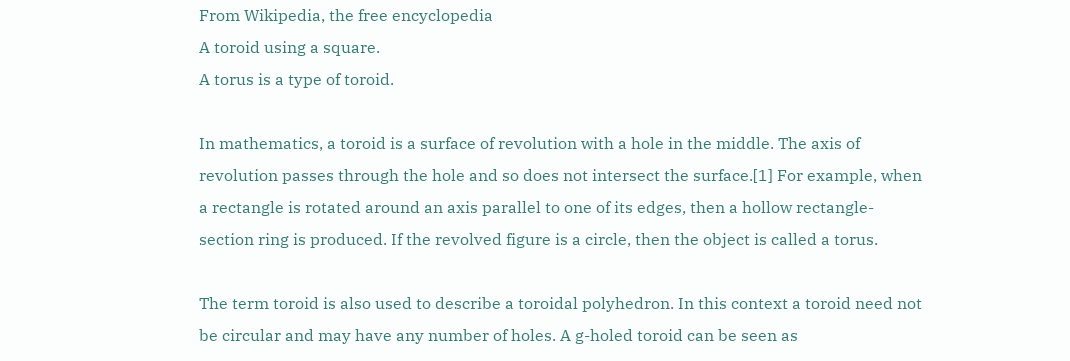From Wikipedia, the free encyclopedia
A toroid using a square.
A torus is a type of toroid.

In mathematics, a toroid is a surface of revolution with a hole in the middle. The axis of revolution passes through the hole and so does not intersect the surface.[1] For example, when a rectangle is rotated around an axis parallel to one of its edges, then a hollow rectangle-section ring is produced. If the revolved figure is a circle, then the object is called a torus.

The term toroid is also used to describe a toroidal polyhedron. In this context a toroid need not be circular and may have any number of holes. A g-holed toroid can be seen as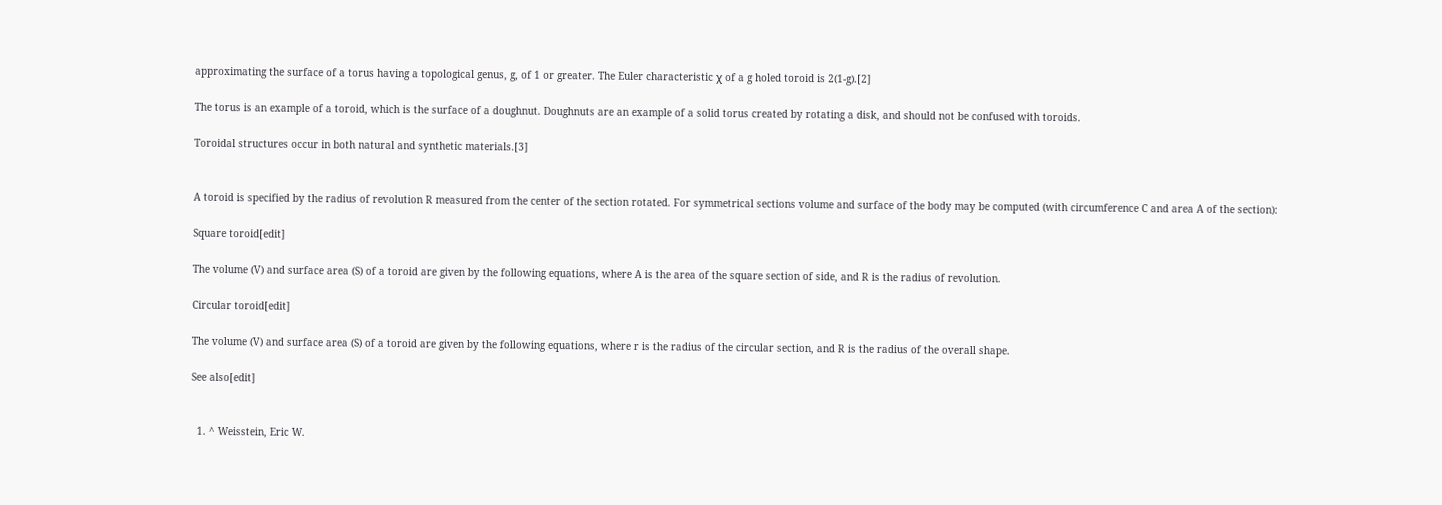approximating the surface of a torus having a topological genus, g, of 1 or greater. The Euler characteristic χ of a g holed toroid is 2(1-g).[2]

The torus is an example of a toroid, which is the surface of a doughnut. Doughnuts are an example of a solid torus created by rotating a disk, and should not be confused with toroids.

Toroidal structures occur in both natural and synthetic materials.[3]


A toroid is specified by the radius of revolution R measured from the center of the section rotated. For symmetrical sections volume and surface of the body may be computed (with circumference C and area A of the section):

Square toroid[edit]

The volume (V) and surface area (S) of a toroid are given by the following equations, where A is the area of the square section of side, and R is the radius of revolution.

Circular toroid[edit]

The volume (V) and surface area (S) of a toroid are given by the following equations, where r is the radius of the circular section, and R is the radius of the overall shape.

See also[edit]


  1. ^ Weisstein, Eric W.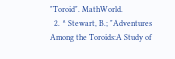"Toroid". MathWorld.
  2. ^ Stewart, B.; "Adventures Among the Toroids:A Study of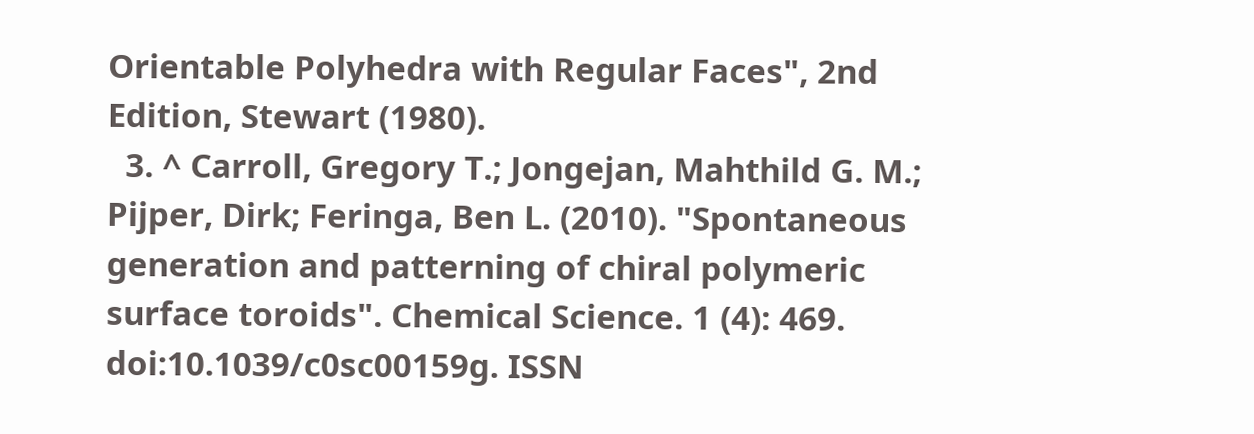Orientable Polyhedra with Regular Faces", 2nd Edition, Stewart (1980).
  3. ^ Carroll, Gregory T.; Jongejan, Mahthild G. M.; Pijper, Dirk; Feringa, Ben L. (2010). "Spontaneous generation and patterning of chiral polymeric surface toroids". Chemical Science. 1 (4): 469. doi:10.1039/c0sc00159g. ISSN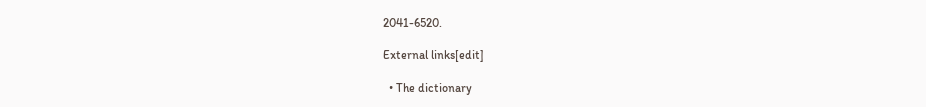2041-6520.

External links[edit]

  • The dictionary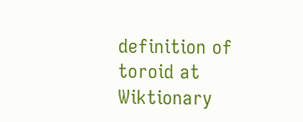definition of toroid at Wiktionary